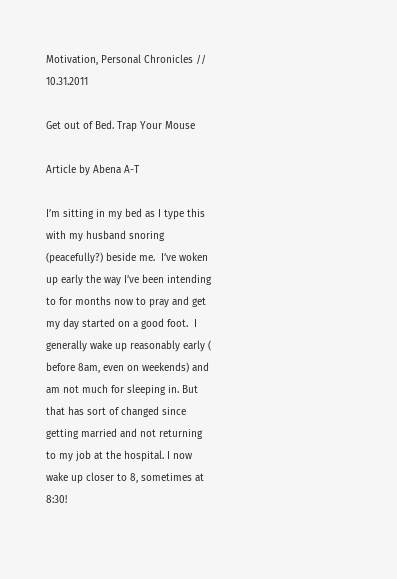Motivation, Personal Chronicles // 10.31.2011

Get out of Bed. Trap Your Mouse

Article by Abena A-T

I’m sitting in my bed as I type this with my husband snoring (peacefully?) beside me.  I’ve woken up early the way I’ve been intending to for months now to pray and get my day started on a good foot.  I generally wake up reasonably early ( before 8am, even on weekends) and am not much for sleeping in. But that has sort of changed since getting married and not returning to my job at the hospital. I now wake up closer to 8, sometimes at 8:30!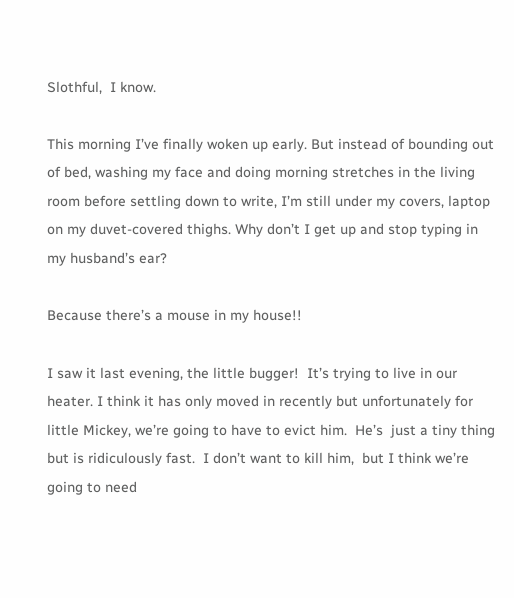Slothful,  I know.

This morning I’ve finally woken up early. But instead of bounding out of bed, washing my face and doing morning stretches in the living room before settling down to write, I’m still under my covers, laptop on my duvet-covered thighs. Why don’t I get up and stop typing in my husband’s ear?

Because there’s a mouse in my house!!

I saw it last evening, the little bugger!  It’s trying to live in our heater. I think it has only moved in recently but unfortunately for little Mickey, we’re going to have to evict him.  He’s  just a tiny thing but is ridiculously fast.  I don’t want to kill him,  but I think we’re going to need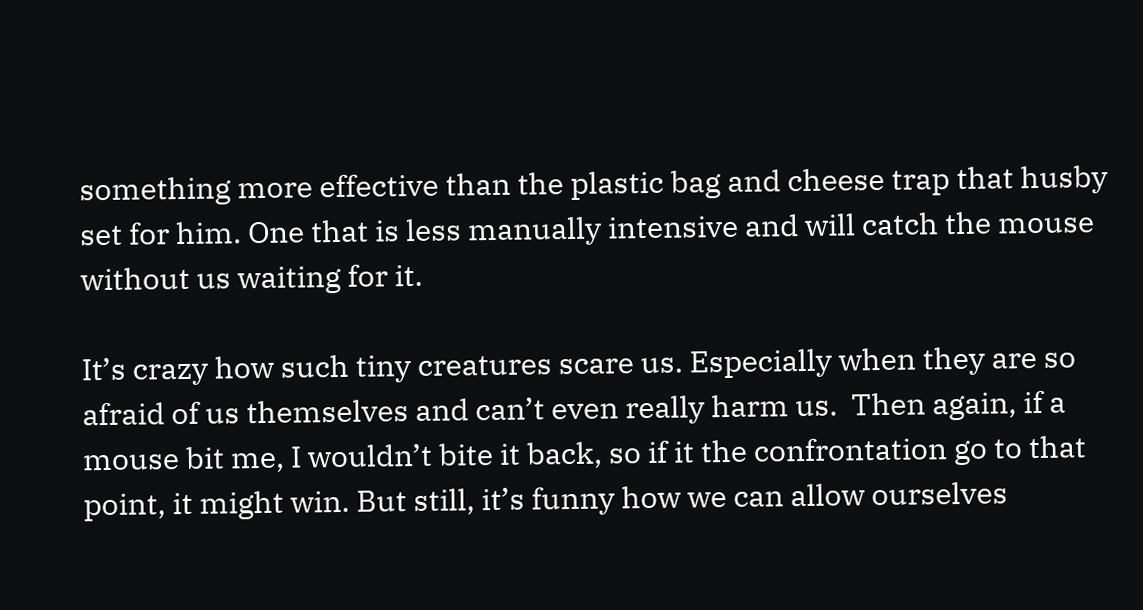something more effective than the plastic bag and cheese trap that husby set for him. One that is less manually intensive and will catch the mouse without us waiting for it.

It’s crazy how such tiny creatures scare us. Especially when they are so afraid of us themselves and can’t even really harm us.  Then again, if a mouse bit me, I wouldn’t bite it back, so if it the confrontation go to that point, it might win. But still, it’s funny how we can allow ourselves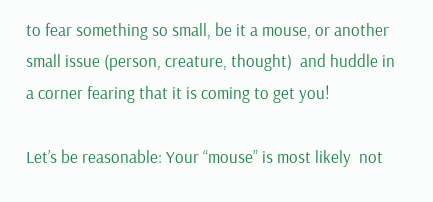to fear something so small, be it a mouse, or another small issue (person, creature, thought)  and huddle in a corner fearing that it is coming to get you!

Let’s be reasonable: Your “mouse” is most likely  not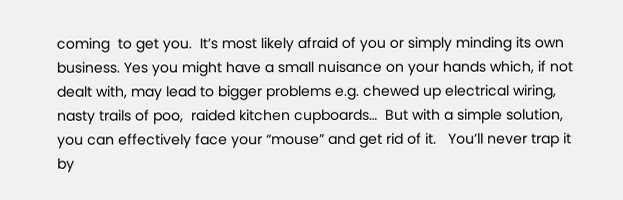coming  to get you.  It’s most likely afraid of you or simply minding its own business. Yes you might have a small nuisance on your hands which, if not dealt with, may lead to bigger problems e.g. chewed up electrical wiring, nasty trails of poo,  raided kitchen cupboards…  But with a simple solution,  you can effectively face your “mouse” and get rid of it.   You’ll never trap it by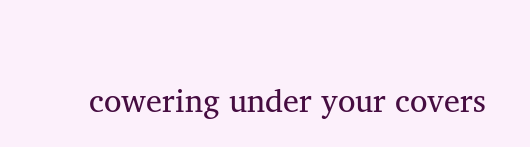cowering under your covers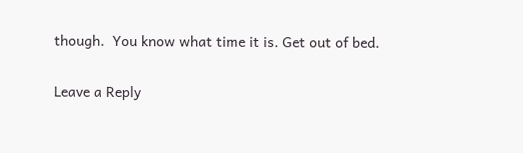though.  You know what time it is. Get out of bed.

Leave a Reply